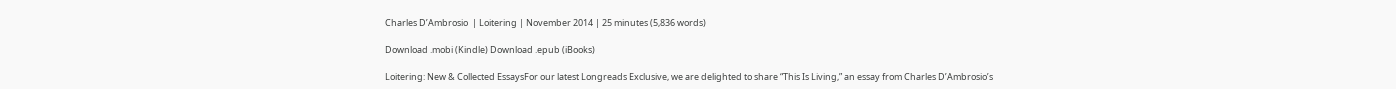Charles D’Ambrosio  | Loitering | November 2014 | 25 minutes (5,836 words)

Download .mobi (Kindle) Download .epub (iBooks)

Loitering: New & Collected EssaysFor our latest Longreads Exclusive, we are delighted to share “This Is Living,” an essay from Charles D’Ambrosio’s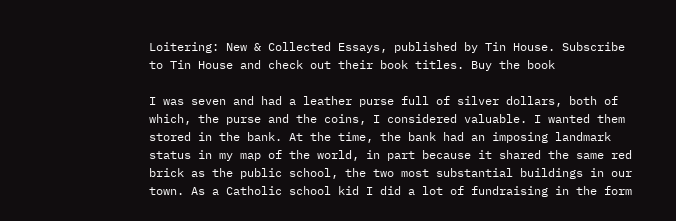Loitering: New & Collected Essays, published by Tin House. Subscribe to Tin House and check out their book titles. Buy the book

I was seven and had a leather purse full of silver dollars, both of which, the purse and the coins, I considered valuable. I wanted them stored in the bank. At the time, the bank had an imposing landmark status in my map of the world, in part because it shared the same red brick as the public school, the two most substantial buildings in our town. As a Catholic school kid I did a lot of fundraising in the form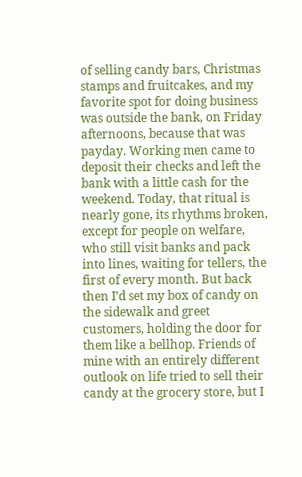of selling candy bars, Christmas stamps and fruitcakes, and my favorite spot for doing business was outside the bank, on Friday afternoons, because that was payday. Working men came to deposit their checks and left the bank with a little cash for the weekend. Today, that ritual is nearly gone, its rhythms broken, except for people on welfare, who still visit banks and pack into lines, waiting for tellers, the first of every month. But back then I’d set my box of candy on the sidewalk and greet customers, holding the door for them like a bellhop. Friends of mine with an entirely different outlook on life tried to sell their candy at the grocery store, but I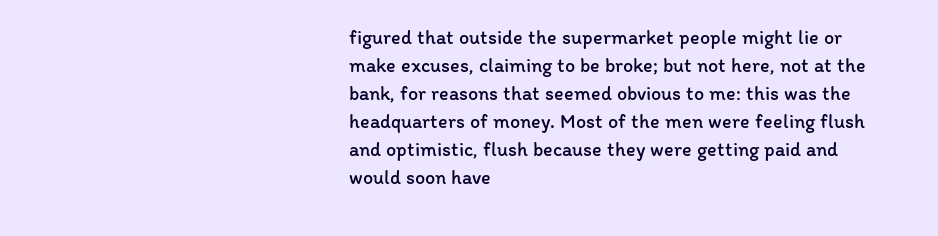figured that outside the supermarket people might lie or make excuses, claiming to be broke; but not here, not at the bank, for reasons that seemed obvious to me: this was the headquarters of money. Most of the men were feeling flush and optimistic, flush because they were getting paid and would soon have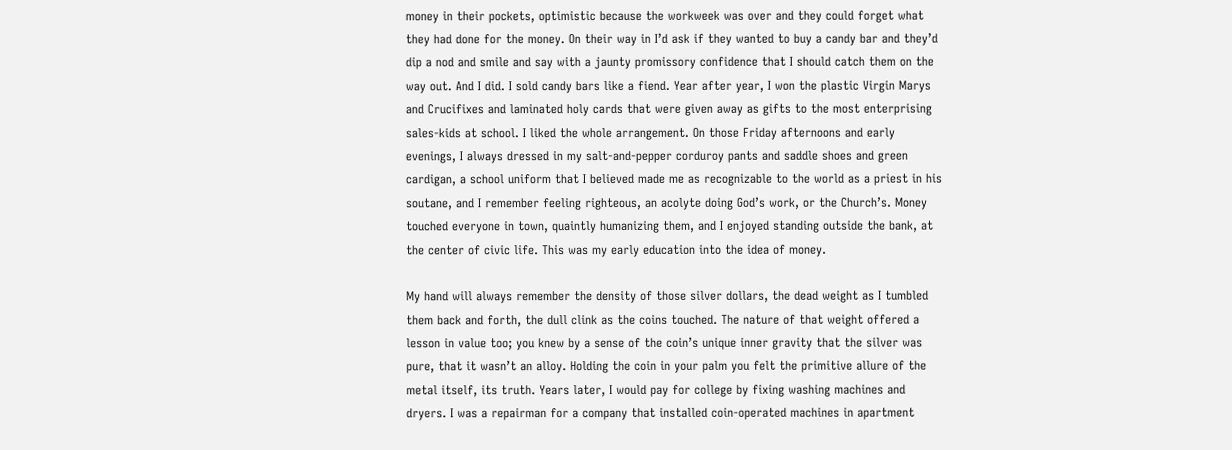money in their pockets, optimistic because the workweek was over and they could forget what they had done for the money. On their way in I’d ask if they wanted to buy a candy bar and they’d dip a nod and smile and say with a jaunty promissory confidence that I should catch them on the way out. And I did. I sold candy bars like a fiend. Year after year, I won the plastic Virgin Marys and Crucifixes and laminated holy cards that were given away as gifts to the most enterprising sales-kids at school. I liked the whole arrangement. On those Friday afternoons and early evenings, I always dressed in my salt-and-pepper corduroy pants and saddle shoes and green cardigan, a school uniform that I believed made me as recognizable to the world as a priest in his soutane, and I remember feeling righteous, an acolyte doing God’s work, or the Church’s. Money touched everyone in town, quaintly humanizing them, and I enjoyed standing outside the bank, at the center of civic life. This was my early education into the idea of money.

My hand will always remember the density of those silver dollars, the dead weight as I tumbled them back and forth, the dull clink as the coins touched. The nature of that weight offered a lesson in value too; you knew by a sense of the coin’s unique inner gravity that the silver was pure, that it wasn’t an alloy. Holding the coin in your palm you felt the primitive allure of the metal itself, its truth. Years later, I would pay for college by fixing washing machines and dryers. I was a repairman for a company that installed coin-operated machines in apartment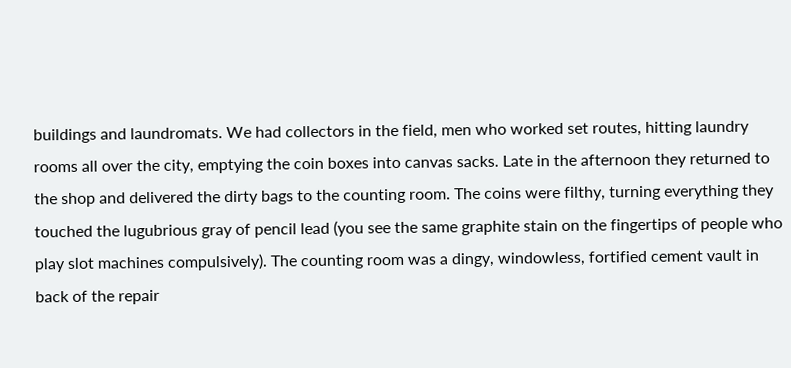buildings and laundromats. We had collectors in the field, men who worked set routes, hitting laundry rooms all over the city, emptying the coin boxes into canvas sacks. Late in the afternoon they returned to the shop and delivered the dirty bags to the counting room. The coins were filthy, turning everything they touched the lugubrious gray of pencil lead (you see the same graphite stain on the fingertips of people who play slot machines compulsively). The counting room was a dingy, windowless, fortified cement vault in back of the repair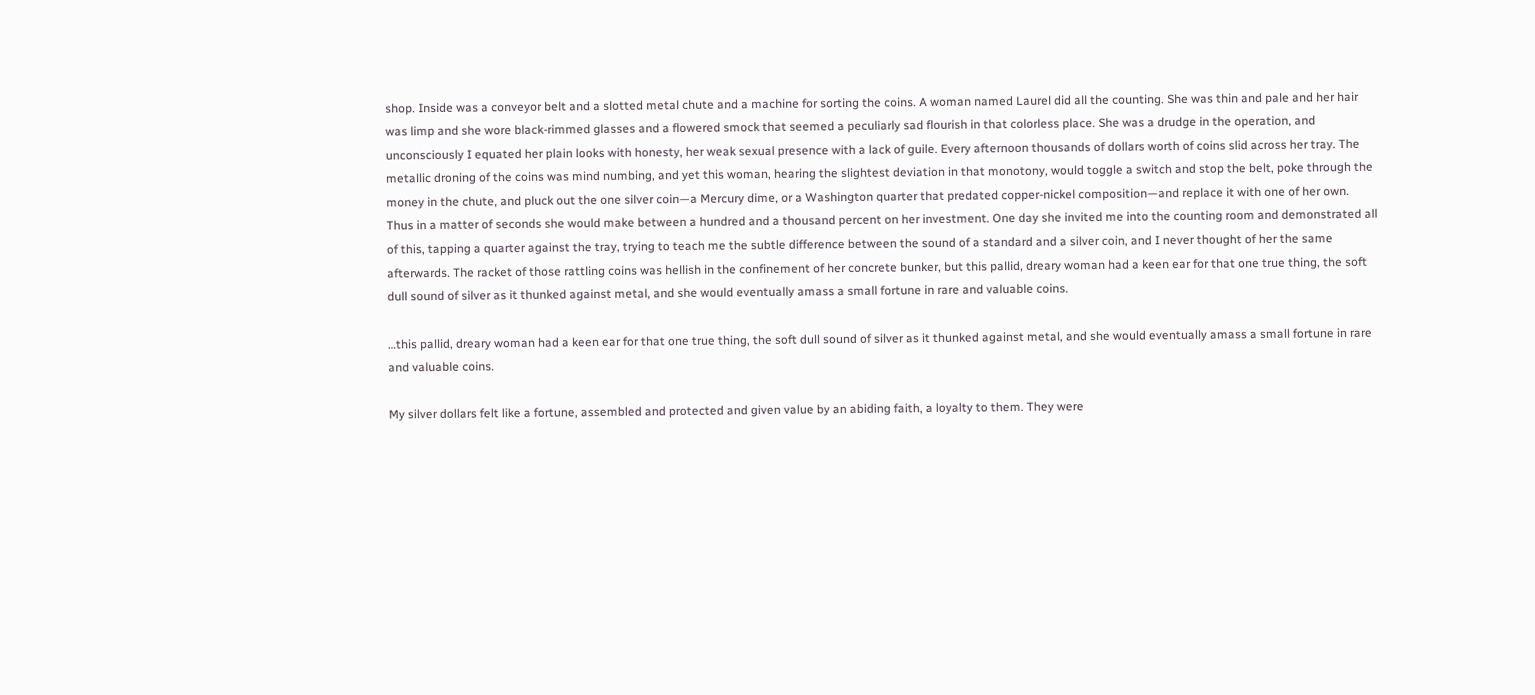shop. Inside was a conveyor belt and a slotted metal chute and a machine for sorting the coins. A woman named Laurel did all the counting. She was thin and pale and her hair was limp and she wore black-rimmed glasses and a flowered smock that seemed a peculiarly sad flourish in that colorless place. She was a drudge in the operation, and unconsciously I equated her plain looks with honesty, her weak sexual presence with a lack of guile. Every afternoon thousands of dollars worth of coins slid across her tray. The metallic droning of the coins was mind numbing, and yet this woman, hearing the slightest deviation in that monotony, would toggle a switch and stop the belt, poke through the money in the chute, and pluck out the one silver coin—a Mercury dime, or a Washington quarter that predated copper-nickel composition—and replace it with one of her own. Thus in a matter of seconds she would make between a hundred and a thousand percent on her investment. One day she invited me into the counting room and demonstrated all of this, tapping a quarter against the tray, trying to teach me the subtle difference between the sound of a standard and a silver coin, and I never thought of her the same afterwards. The racket of those rattling coins was hellish in the confinement of her concrete bunker, but this pallid, dreary woman had a keen ear for that one true thing, the soft dull sound of silver as it thunked against metal, and she would eventually amass a small fortune in rare and valuable coins.

…this pallid, dreary woman had a keen ear for that one true thing, the soft dull sound of silver as it thunked against metal, and she would eventually amass a small fortune in rare and valuable coins.

My silver dollars felt like a fortune, assembled and protected and given value by an abiding faith, a loyalty to them. They were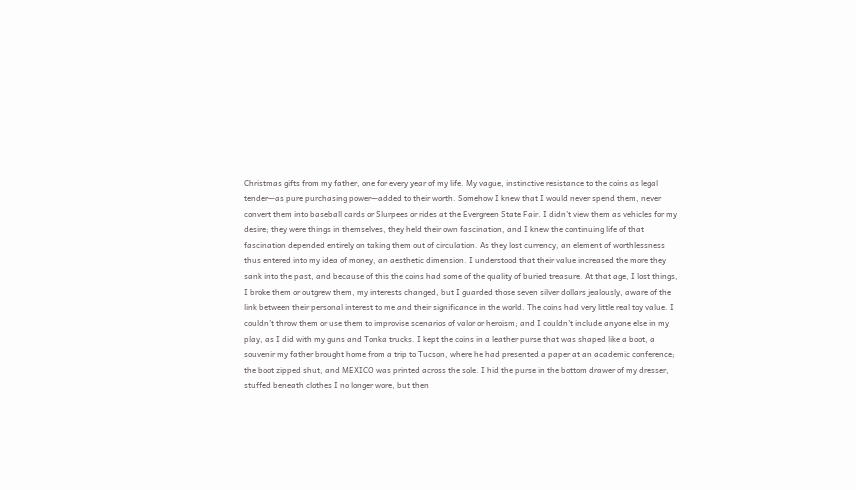Christmas gifts from my father, one for every year of my life. My vague, instinctive resistance to the coins as legal tender—as pure purchasing power—added to their worth. Somehow I knew that I would never spend them, never convert them into baseball cards or Slurpees or rides at the Evergreen State Fair. I didn’t view them as vehicles for my desire; they were things in themselves, they held their own fascination, and I knew the continuing life of that fascination depended entirely on taking them out of circulation. As they lost currency, an element of worthlessness thus entered into my idea of money, an aesthetic dimension. I understood that their value increased the more they sank into the past, and because of this the coins had some of the quality of buried treasure. At that age, I lost things, I broke them or outgrew them, my interests changed, but I guarded those seven silver dollars jealously, aware of the link between their personal interest to me and their significance in the world. The coins had very little real toy value. I couldn’t throw them or use them to improvise scenarios of valor or heroism; and I couldn’t include anyone else in my play, as I did with my guns and Tonka trucks. I kept the coins in a leather purse that was shaped like a boot, a souvenir my father brought home from a trip to Tucson, where he had presented a paper at an academic conference; the boot zipped shut, and MEXICO was printed across the sole. I hid the purse in the bottom drawer of my dresser, stuffed beneath clothes I no longer wore, but then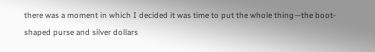there was a moment in which I decided it was time to put the whole thing—the boot-shaped purse and silver dollars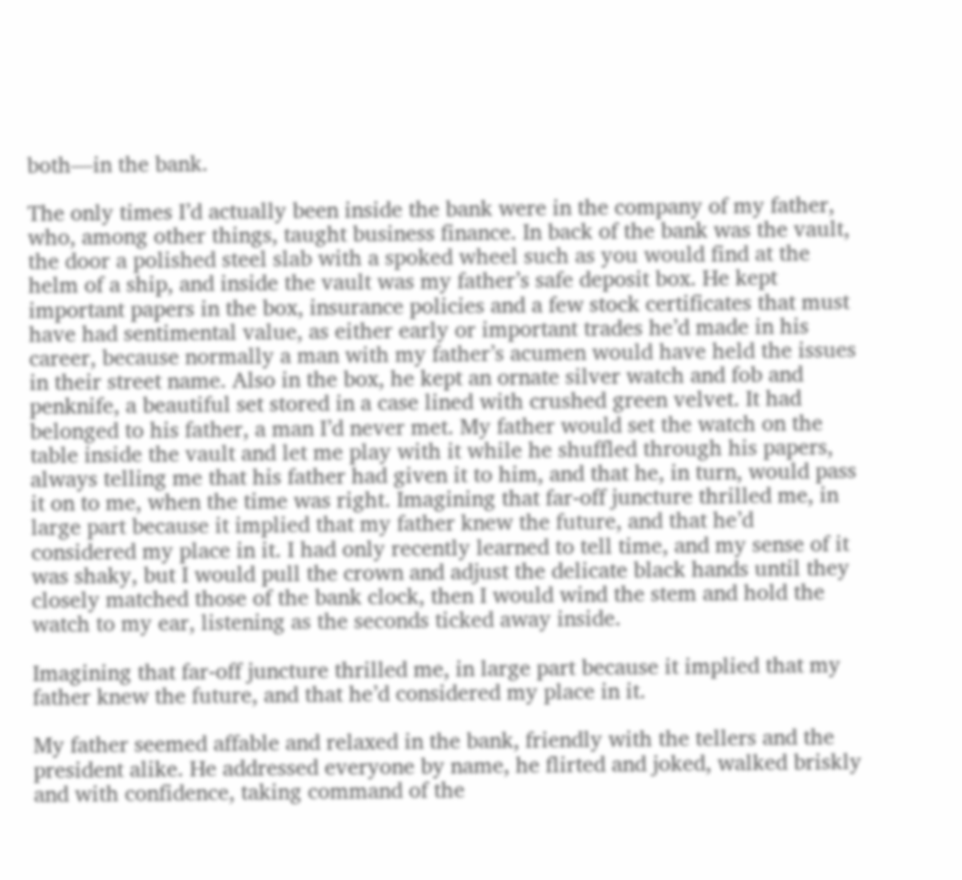both—in the bank.

The only times I’d actually been inside the bank were in the company of my father, who, among other things, taught business finance. In back of the bank was the vault, the door a polished steel slab with a spoked wheel such as you would find at the helm of a ship, and inside the vault was my father’s safe deposit box. He kept important papers in the box, insurance policies and a few stock certificates that must have had sentimental value, as either early or important trades he’d made in his career, because normally a man with my father’s acumen would have held the issues in their street name. Also in the box, he kept an ornate silver watch and fob and penknife, a beautiful set stored in a case lined with crushed green velvet. It had belonged to his father, a man I’d never met. My father would set the watch on the table inside the vault and let me play with it while he shuffled through his papers, always telling me that his father had given it to him, and that he, in turn, would pass it on to me, when the time was right. Imagining that far-off juncture thrilled me, in large part because it implied that my father knew the future, and that he’d considered my place in it. I had only recently learned to tell time, and my sense of it was shaky, but I would pull the crown and adjust the delicate black hands until they closely matched those of the bank clock, then I would wind the stem and hold the watch to my ear, listening as the seconds ticked away inside.

Imagining that far-off juncture thrilled me, in large part because it implied that my father knew the future, and that he’d considered my place in it.

My father seemed affable and relaxed in the bank, friendly with the tellers and the president alike. He addressed everyone by name, he flirted and joked, walked briskly and with confidence, taking command of the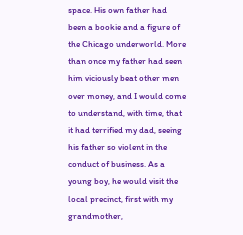space. His own father had been a bookie and a figure of the Chicago underworld. More than once my father had seen him viciously beat other men over money, and I would come to understand, with time, that it had terrified my dad, seeing his father so violent in the conduct of business. As a young boy, he would visit the local precinct, first with my grandmother,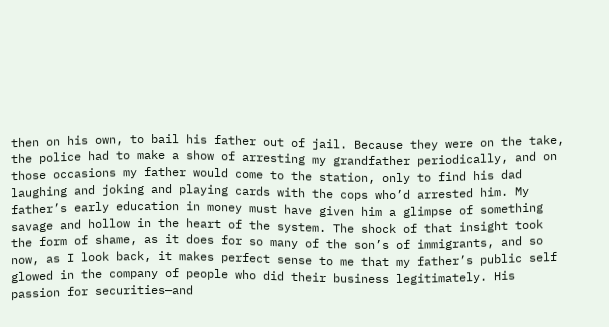then on his own, to bail his father out of jail. Because they were on the take, the police had to make a show of arresting my grandfather periodically, and on those occasions my father would come to the station, only to find his dad laughing and joking and playing cards with the cops who’d arrested him. My father’s early education in money must have given him a glimpse of something savage and hollow in the heart of the system. The shock of that insight took the form of shame, as it does for so many of the son’s of immigrants, and so now, as I look back, it makes perfect sense to me that my father’s public self glowed in the company of people who did their business legitimately. His passion for securities—and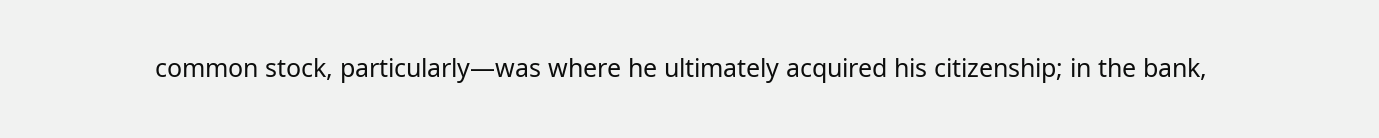common stock, particularly—was where he ultimately acquired his citizenship; in the bank,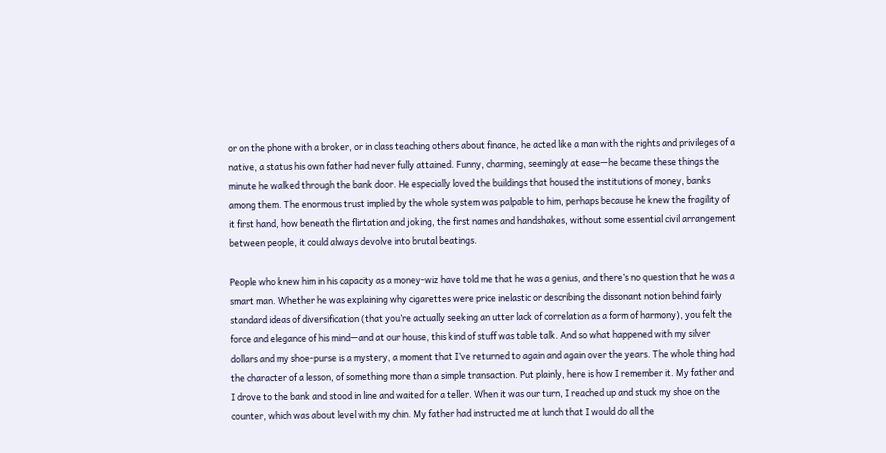or on the phone with a broker, or in class teaching others about finance, he acted like a man with the rights and privileges of a native, a status his own father had never fully attained. Funny, charming, seemingly at ease—he became these things the minute he walked through the bank door. He especially loved the buildings that housed the institutions of money, banks among them. The enormous trust implied by the whole system was palpable to him, perhaps because he knew the fragility of it first hand, how beneath the flirtation and joking, the first names and handshakes, without some essential civil arrangement between people, it could always devolve into brutal beatings.

People who knew him in his capacity as a money-wiz have told me that he was a genius, and there’s no question that he was a smart man. Whether he was explaining why cigarettes were price inelastic or describing the dissonant notion behind fairly standard ideas of diversification (that you’re actually seeking an utter lack of correlation as a form of harmony), you felt the force and elegance of his mind—and at our house, this kind of stuff was table talk. And so what happened with my silver dollars and my shoe-purse is a mystery, a moment that I’ve returned to again and again over the years. The whole thing had the character of a lesson, of something more than a simple transaction. Put plainly, here is how I remember it. My father and I drove to the bank and stood in line and waited for a teller. When it was our turn, I reached up and stuck my shoe on the counter, which was about level with my chin. My father had instructed me at lunch that I would do all the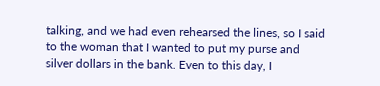talking, and we had even rehearsed the lines, so I said to the woman that I wanted to put my purse and silver dollars in the bank. Even to this day, I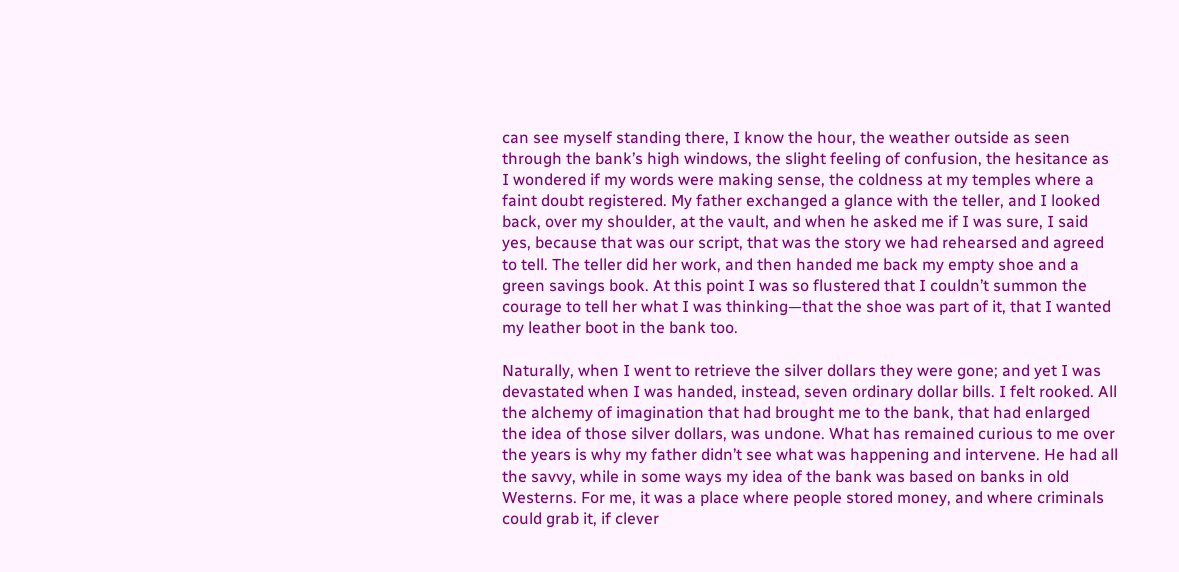can see myself standing there, I know the hour, the weather outside as seen through the bank’s high windows, the slight feeling of confusion, the hesitance as I wondered if my words were making sense, the coldness at my temples where a faint doubt registered. My father exchanged a glance with the teller, and I looked back, over my shoulder, at the vault, and when he asked me if I was sure, I said yes, because that was our script, that was the story we had rehearsed and agreed to tell. The teller did her work, and then handed me back my empty shoe and a green savings book. At this point I was so flustered that I couldn’t summon the courage to tell her what I was thinking—that the shoe was part of it, that I wanted my leather boot in the bank too.

Naturally, when I went to retrieve the silver dollars they were gone; and yet I was devastated when I was handed, instead, seven ordinary dollar bills. I felt rooked. All the alchemy of imagination that had brought me to the bank, that had enlarged the idea of those silver dollars, was undone. What has remained curious to me over the years is why my father didn’t see what was happening and intervene. He had all the savvy, while in some ways my idea of the bank was based on banks in old Westerns. For me, it was a place where people stored money, and where criminals could grab it, if clever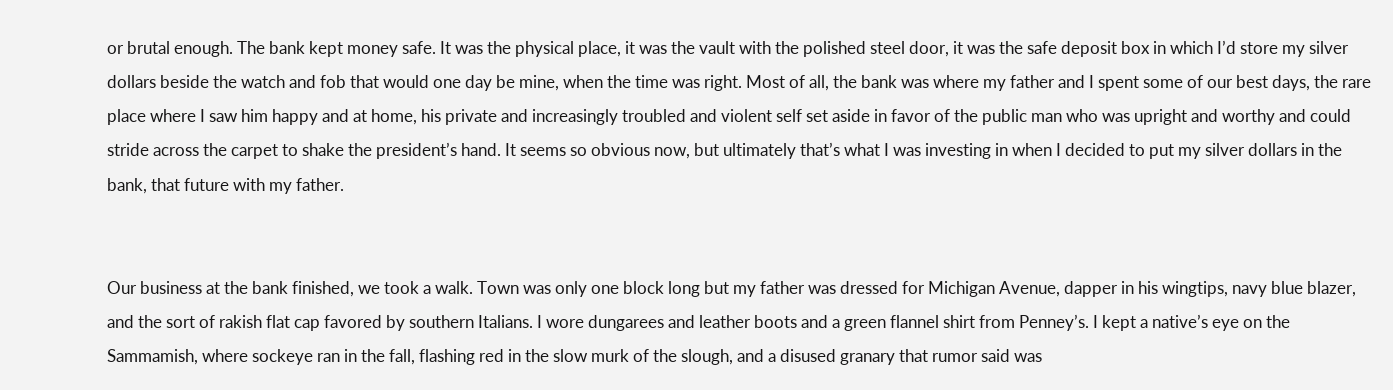or brutal enough. The bank kept money safe. It was the physical place, it was the vault with the polished steel door, it was the safe deposit box in which I’d store my silver dollars beside the watch and fob that would one day be mine, when the time was right. Most of all, the bank was where my father and I spent some of our best days, the rare place where I saw him happy and at home, his private and increasingly troubled and violent self set aside in favor of the public man who was upright and worthy and could stride across the carpet to shake the president’s hand. It seems so obvious now, but ultimately that’s what I was investing in when I decided to put my silver dollars in the bank, that future with my father.


Our business at the bank finished, we took a walk. Town was only one block long but my father was dressed for Michigan Avenue, dapper in his wingtips, navy blue blazer, and the sort of rakish flat cap favored by southern Italians. I wore dungarees and leather boots and a green flannel shirt from Penney’s. I kept a native’s eye on the Sammamish, where sockeye ran in the fall, flashing red in the slow murk of the slough, and a disused granary that rumor said was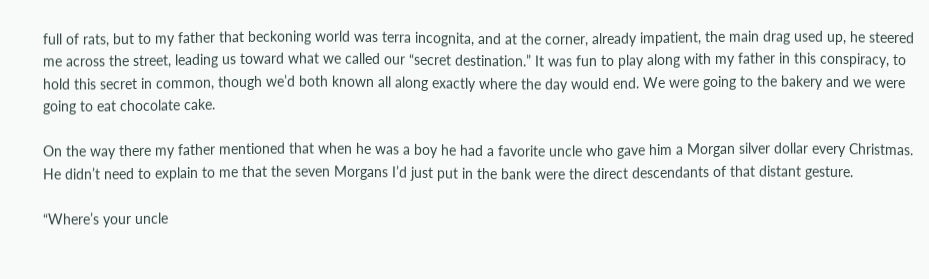full of rats, but to my father that beckoning world was terra incognita, and at the corner, already impatient, the main drag used up, he steered me across the street, leading us toward what we called our “secret destination.” It was fun to play along with my father in this conspiracy, to hold this secret in common, though we’d both known all along exactly where the day would end. We were going to the bakery and we were going to eat chocolate cake.

On the way there my father mentioned that when he was a boy he had a favorite uncle who gave him a Morgan silver dollar every Christmas. He didn’t need to explain to me that the seven Morgans I’d just put in the bank were the direct descendants of that distant gesture.

“Where’s your uncle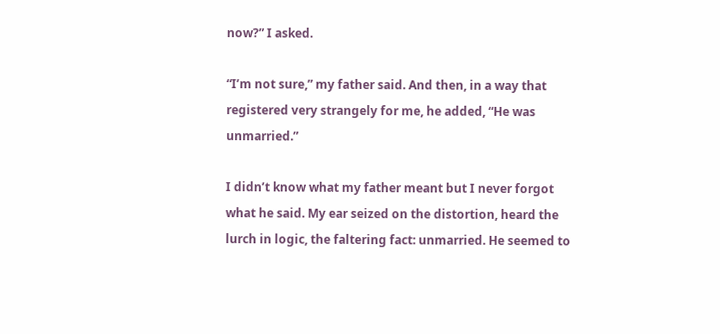now?” I asked.

“I’m not sure,” my father said. And then, in a way that registered very strangely for me, he added, “He was unmarried.”

I didn’t know what my father meant but I never forgot what he said. My ear seized on the distortion, heard the lurch in logic, the faltering fact: unmarried. He seemed to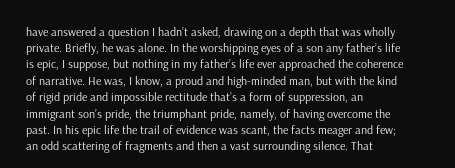have answered a question I hadn’t asked, drawing on a depth that was wholly private. Briefly, he was alone. In the worshipping eyes of a son any father’s life is epic, I suppose, but nothing in my father’s life ever approached the coherence of narrative. He was, I know, a proud and high-minded man, but with the kind of rigid pride and impossible rectitude that’s a form of suppression, an immigrant son’s pride, the triumphant pride, namely, of having overcome the past. In his epic life the trail of evidence was scant, the facts meager and few; an odd scattering of fragments and then a vast surrounding silence. That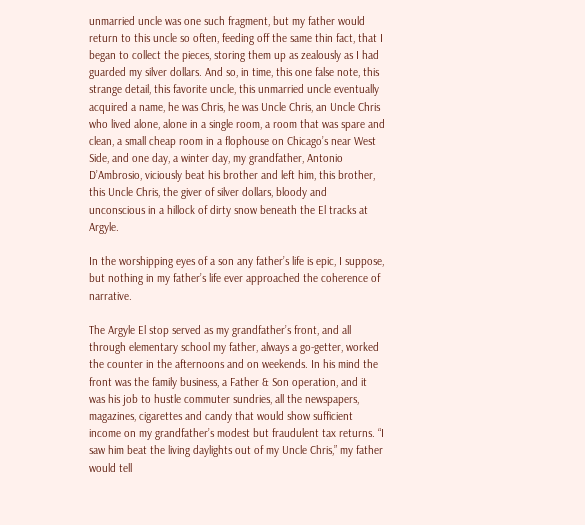unmarried uncle was one such fragment, but my father would return to this uncle so often, feeding off the same thin fact, that I began to collect the pieces, storing them up as zealously as I had guarded my silver dollars. And so, in time, this one false note, this strange detail, this favorite uncle, this unmarried uncle eventually acquired a name, he was Chris, he was Uncle Chris, an Uncle Chris who lived alone, alone in a single room, a room that was spare and clean, a small cheap room in a flophouse on Chicago’s near West Side, and one day, a winter day, my grandfather, Antonio D’Ambrosio, viciously beat his brother and left him, this brother, this Uncle Chris, the giver of silver dollars, bloody and unconscious in a hillock of dirty snow beneath the El tracks at Argyle.

In the worshipping eyes of a son any father’s life is epic, I suppose, but nothing in my father’s life ever approached the coherence of narrative.

The Argyle El stop served as my grandfather’s front, and all through elementary school my father, always a go-getter, worked the counter in the afternoons and on weekends. In his mind the front was the family business, a Father & Son operation, and it was his job to hustle commuter sundries, all the newspapers, magazines, cigarettes and candy that would show sufficient income on my grandfather’s modest but fraudulent tax returns. “I saw him beat the living daylights out of my Uncle Chris,” my father would tell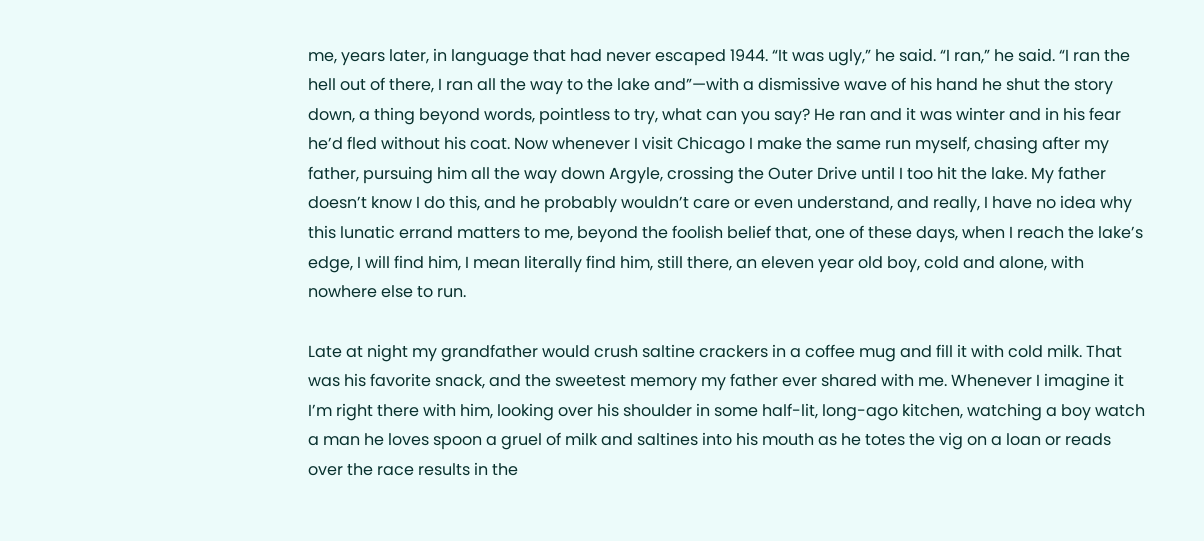me, years later, in language that had never escaped 1944. “It was ugly,” he said. “I ran,” he said. “I ran the hell out of there, I ran all the way to the lake and”—with a dismissive wave of his hand he shut the story down, a thing beyond words, pointless to try, what can you say? He ran and it was winter and in his fear he’d fled without his coat. Now whenever I visit Chicago I make the same run myself, chasing after my father, pursuing him all the way down Argyle, crossing the Outer Drive until I too hit the lake. My father doesn’t know I do this, and he probably wouldn’t care or even understand, and really, I have no idea why this lunatic errand matters to me, beyond the foolish belief that, one of these days, when I reach the lake’s edge, I will find him, I mean literally find him, still there, an eleven year old boy, cold and alone, with nowhere else to run.

Late at night my grandfather would crush saltine crackers in a coffee mug and fill it with cold milk. That was his favorite snack, and the sweetest memory my father ever shared with me. Whenever I imagine it I’m right there with him, looking over his shoulder in some half-lit, long-ago kitchen, watching a boy watch a man he loves spoon a gruel of milk and saltines into his mouth as he totes the vig on a loan or reads over the race results in the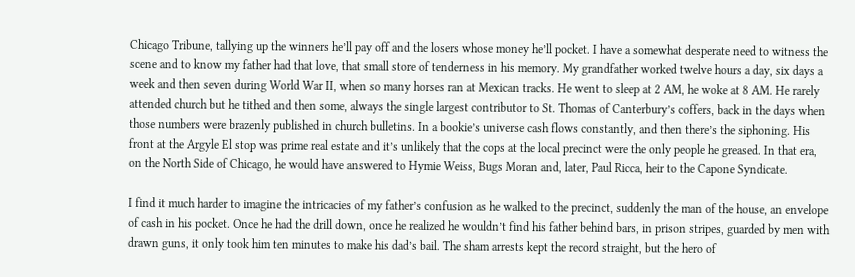Chicago Tribune, tallying up the winners he’ll pay off and the losers whose money he’ll pocket. I have a somewhat desperate need to witness the scene and to know my father had that love, that small store of tenderness in his memory. My grandfather worked twelve hours a day, six days a week and then seven during World War II, when so many horses ran at Mexican tracks. He went to sleep at 2 AM, he woke at 8 AM. He rarely attended church but he tithed and then some, always the single largest contributor to St. Thomas of Canterbury’s coffers, back in the days when those numbers were brazenly published in church bulletins. In a bookie’s universe cash flows constantly, and then there’s the siphoning. His front at the Argyle El stop was prime real estate and it’s unlikely that the cops at the local precinct were the only people he greased. In that era, on the North Side of Chicago, he would have answered to Hymie Weiss, Bugs Moran and, later, Paul Ricca, heir to the Capone Syndicate.

I find it much harder to imagine the intricacies of my father’s confusion as he walked to the precinct, suddenly the man of the house, an envelope of cash in his pocket. Once he had the drill down, once he realized he wouldn’t find his father behind bars, in prison stripes, guarded by men with drawn guns, it only took him ten minutes to make his dad’s bail. The sham arrests kept the record straight, but the hero of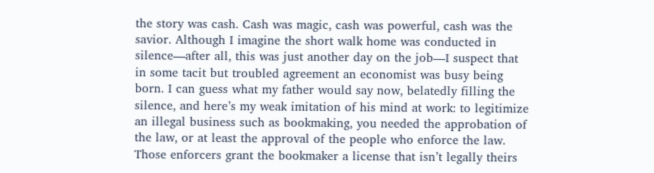the story was cash. Cash was magic, cash was powerful, cash was the savior. Although I imagine the short walk home was conducted in silence—after all, this was just another day on the job—I suspect that in some tacit but troubled agreement an economist was busy being born. I can guess what my father would say now, belatedly filling the silence, and here’s my weak imitation of his mind at work: to legitimize an illegal business such as bookmaking, you needed the approbation of the law, or at least the approval of the people who enforce the law. Those enforcers grant the bookmaker a license that isn’t legally theirs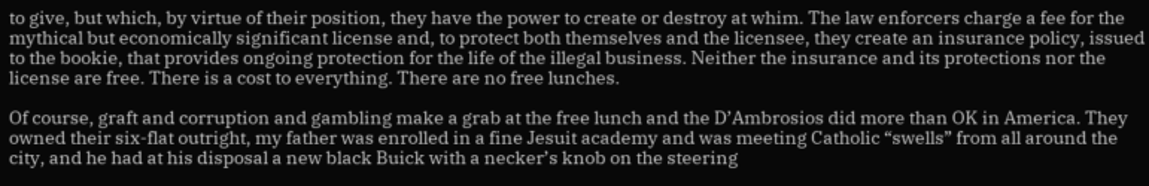to give, but which, by virtue of their position, they have the power to create or destroy at whim. The law enforcers charge a fee for the mythical but economically significant license and, to protect both themselves and the licensee, they create an insurance policy, issued to the bookie, that provides ongoing protection for the life of the illegal business. Neither the insurance and its protections nor the license are free. There is a cost to everything. There are no free lunches.

Of course, graft and corruption and gambling make a grab at the free lunch and the D’Ambrosios did more than OK in America. They owned their six-flat outright, my father was enrolled in a fine Jesuit academy and was meeting Catholic “swells” from all around the city, and he had at his disposal a new black Buick with a necker’s knob on the steering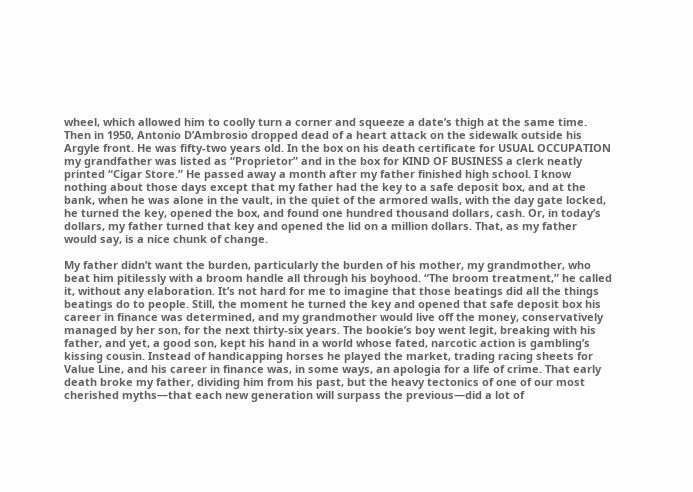wheel, which allowed him to coolly turn a corner and squeeze a date’s thigh at the same time. Then in 1950, Antonio D’Ambrosio dropped dead of a heart attack on the sidewalk outside his Argyle front. He was fifty-two years old. In the box on his death certificate for USUAL OCCUPATION my grandfather was listed as “Proprietor” and in the box for KIND OF BUSINESS a clerk neatly printed “Cigar Store.” He passed away a month after my father finished high school. I know nothing about those days except that my father had the key to a safe deposit box, and at the bank, when he was alone in the vault, in the quiet of the armored walls, with the day gate locked, he turned the key, opened the box, and found one hundred thousand dollars, cash. Or, in today’s dollars, my father turned that key and opened the lid on a million dollars. That, as my father would say, is a nice chunk of change.

My father didn’t want the burden, particularly the burden of his mother, my grandmother, who beat him pitilessly with a broom handle all through his boyhood. “The broom treatment,” he called it, without any elaboration. It’s not hard for me to imagine that those beatings did all the things beatings do to people. Still, the moment he turned the key and opened that safe deposit box his career in finance was determined, and my grandmother would live off the money, conservatively managed by her son, for the next thirty-six years. The bookie’s boy went legit, breaking with his father, and yet, a good son, kept his hand in a world whose fated, narcotic action is gambling’s kissing cousin. Instead of handicapping horses he played the market, trading racing sheets for Value Line, and his career in finance was, in some ways, an apologia for a life of crime. That early death broke my father, dividing him from his past, but the heavy tectonics of one of our most cherished myths—that each new generation will surpass the previous—did a lot of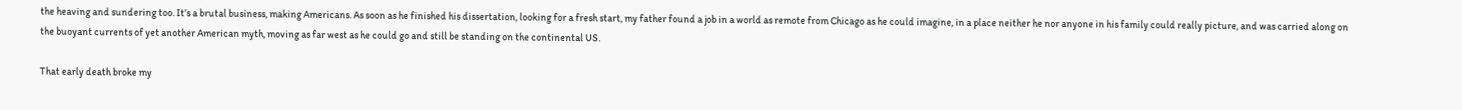the heaving and sundering too. It’s a brutal business, making Americans. As soon as he finished his dissertation, looking for a fresh start, my father found a job in a world as remote from Chicago as he could imagine, in a place neither he nor anyone in his family could really picture, and was carried along on the buoyant currents of yet another American myth, moving as far west as he could go and still be standing on the continental US.

That early death broke my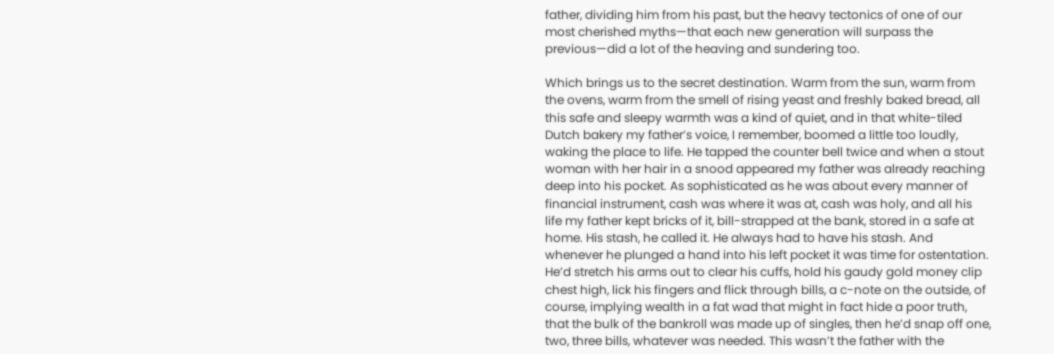father, dividing him from his past, but the heavy tectonics of one of our most cherished myths—that each new generation will surpass the previous—did a lot of the heaving and sundering too.

Which brings us to the secret destination. Warm from the sun, warm from the ovens, warm from the smell of rising yeast and freshly baked bread, all this safe and sleepy warmth was a kind of quiet, and in that white-tiled Dutch bakery my father’s voice, I remember, boomed a little too loudly, waking the place to life. He tapped the counter bell twice and when a stout woman with her hair in a snood appeared my father was already reaching deep into his pocket. As sophisticated as he was about every manner of financial instrument, cash was where it was at, cash was holy, and all his life my father kept bricks of it, bill-strapped at the bank, stored in a safe at home. His stash, he called it. He always had to have his stash. And whenever he plunged a hand into his left pocket it was time for ostentation. He’d stretch his arms out to clear his cuffs, hold his gaudy gold money clip chest high, lick his fingers and flick through bills, a c-note on the outside, of course, implying wealth in a fat wad that might in fact hide a poor truth, that the bulk of the bankroll was made up of singles, then he’d snap off one, two, three bills, whatever was needed. This wasn’t the father with the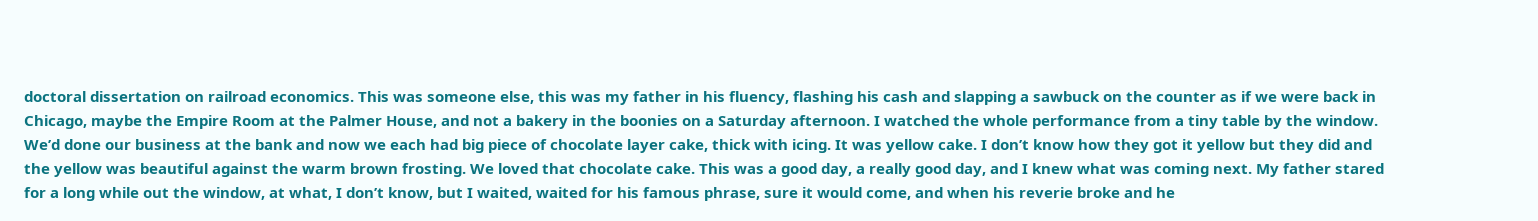doctoral dissertation on railroad economics. This was someone else, this was my father in his fluency, flashing his cash and slapping a sawbuck on the counter as if we were back in Chicago, maybe the Empire Room at the Palmer House, and not a bakery in the boonies on a Saturday afternoon. I watched the whole performance from a tiny table by the window. We’d done our business at the bank and now we each had big piece of chocolate layer cake, thick with icing. It was yellow cake. I don’t know how they got it yellow but they did and the yellow was beautiful against the warm brown frosting. We loved that chocolate cake. This was a good day, a really good day, and I knew what was coming next. My father stared for a long while out the window, at what, I don’t know, but I waited, waited for his famous phrase, sure it would come, and when his reverie broke and he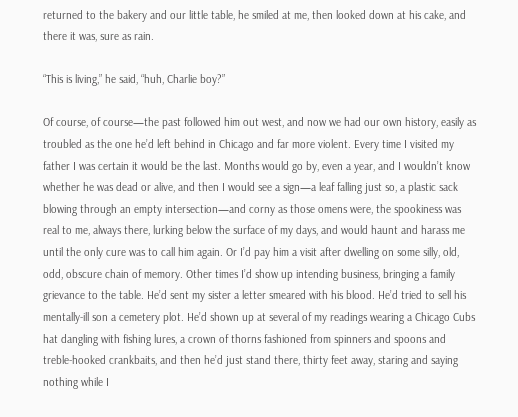returned to the bakery and our little table, he smiled at me, then looked down at his cake, and there it was, sure as rain.

“This is living,” he said, “huh, Charlie boy?”

Of course, of course—the past followed him out west, and now we had our own history, easily as troubled as the one he’d left behind in Chicago and far more violent. Every time I visited my father I was certain it would be the last. Months would go by, even a year, and I wouldn’t know whether he was dead or alive, and then I would see a sign—a leaf falling just so, a plastic sack blowing through an empty intersection—and corny as those omens were, the spookiness was real to me, always there, lurking below the surface of my days, and would haunt and harass me until the only cure was to call him again. Or I’d pay him a visit after dwelling on some silly, old, odd, obscure chain of memory. Other times I’d show up intending business, bringing a family grievance to the table. He’d sent my sister a letter smeared with his blood. He’d tried to sell his mentally-ill son a cemetery plot. He’d shown up at several of my readings wearing a Chicago Cubs hat dangling with fishing lures, a crown of thorns fashioned from spinners and spoons and treble-hooked crankbaits, and then he’d just stand there, thirty feet away, staring and saying nothing while I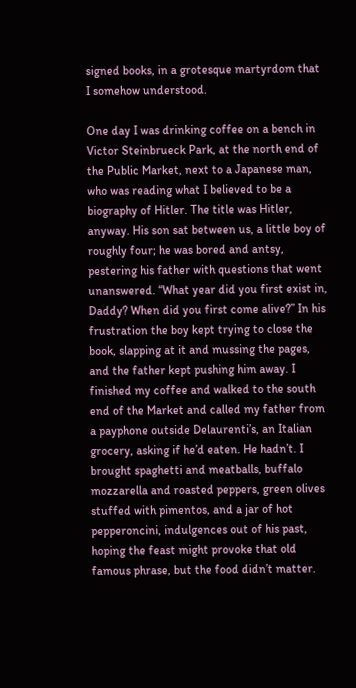signed books, in a grotesque martyrdom that I somehow understood.

One day I was drinking coffee on a bench in Victor Steinbrueck Park, at the north end of the Public Market, next to a Japanese man, who was reading what I believed to be a biography of Hitler. The title was Hitler, anyway. His son sat between us, a little boy of roughly four; he was bored and antsy, pestering his father with questions that went unanswered. “What year did you first exist in, Daddy? When did you first come alive?” In his frustration the boy kept trying to close the book, slapping at it and mussing the pages, and the father kept pushing him away. I finished my coffee and walked to the south end of the Market and called my father from a payphone outside Delaurenti’s, an Italian grocery, asking if he’d eaten. He hadn’t. I brought spaghetti and meatballs, buffalo mozzarella and roasted peppers, green olives stuffed with pimentos, and a jar of hot pepperoncini, indulgences out of his past, hoping the feast might provoke that old famous phrase, but the food didn’t matter.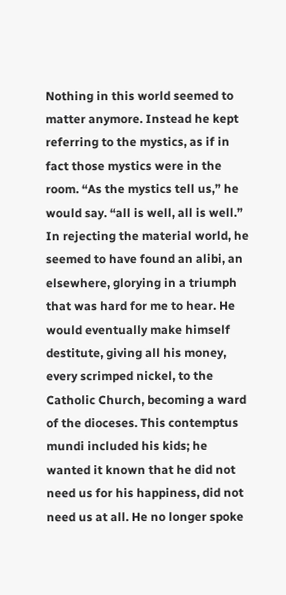Nothing in this world seemed to matter anymore. Instead he kept referring to the mystics, as if in fact those mystics were in the room. “As the mystics tell us,” he would say. “all is well, all is well.” In rejecting the material world, he seemed to have found an alibi, an elsewhere, glorying in a triumph that was hard for me to hear. He would eventually make himself destitute, giving all his money, every scrimped nickel, to the Catholic Church, becoming a ward of the dioceses. This contemptus mundi included his kids; he wanted it known that he did not need us for his happiness, did not need us at all. He no longer spoke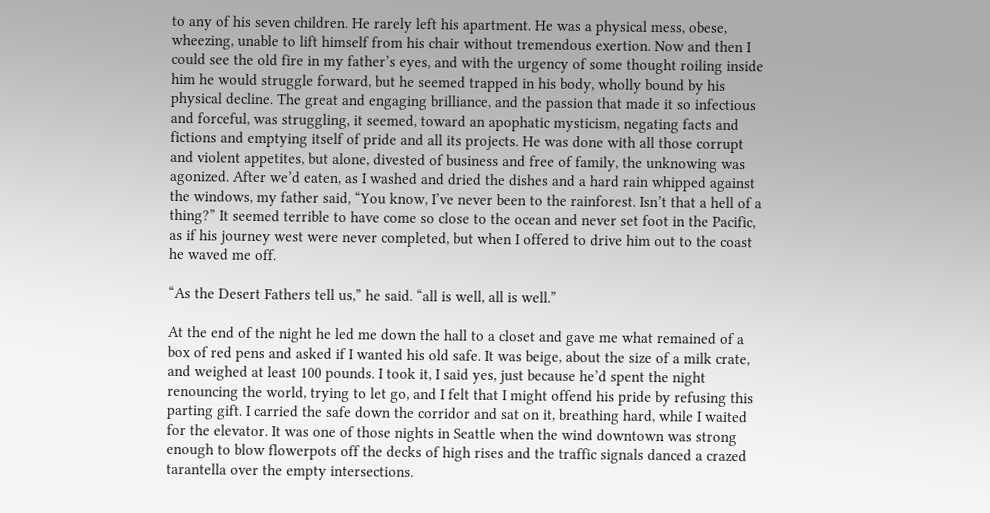to any of his seven children. He rarely left his apartment. He was a physical mess, obese, wheezing, unable to lift himself from his chair without tremendous exertion. Now and then I could see the old fire in my father’s eyes, and with the urgency of some thought roiling inside him he would struggle forward, but he seemed trapped in his body, wholly bound by his physical decline. The great and engaging brilliance, and the passion that made it so infectious and forceful, was struggling, it seemed, toward an apophatic mysticism, negating facts and fictions and emptying itself of pride and all its projects. He was done with all those corrupt and violent appetites, but alone, divested of business and free of family, the unknowing was agonized. After we’d eaten, as I washed and dried the dishes and a hard rain whipped against the windows, my father said, “You know, I’ve never been to the rainforest. Isn’t that a hell of a thing?” It seemed terrible to have come so close to the ocean and never set foot in the Pacific, as if his journey west were never completed, but when I offered to drive him out to the coast he waved me off.

“As the Desert Fathers tell us,” he said. “all is well, all is well.”

At the end of the night he led me down the hall to a closet and gave me what remained of a box of red pens and asked if I wanted his old safe. It was beige, about the size of a milk crate, and weighed at least 100 pounds. I took it, I said yes, just because he’d spent the night renouncing the world, trying to let go, and I felt that I might offend his pride by refusing this parting gift. I carried the safe down the corridor and sat on it, breathing hard, while I waited for the elevator. It was one of those nights in Seattle when the wind downtown was strong enough to blow flowerpots off the decks of high rises and the traffic signals danced a crazed tarantella over the empty intersections.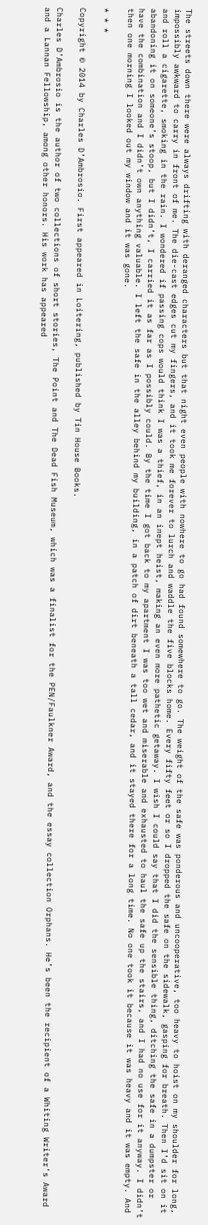The streets down there were always drifting with deranged characters but that night even people with nowhere to go had found somewhere to go. The weight of the safe was ponderous and uncooperative, too heavy to hoist on my shoulder for long, impossibly awkward to carry in front of me. The die-cast edges cut my fingers, and it took me forever to lurch and waddle the five blocks home. Every fifty feet or so I dropped the safe on the sidewalk, gasping for breath. Then I’d sit on it and roll a cigarette, smoking in the rain. I wondered if passing cops would think I was a thief, in an inept heist, making an even more pathetic getaway. I wish I could say that I did the sensible thing, ditching the safe in a dumpster or abandoning it on someone’s stoop, but I didn’t, I carried it as far as I possibly could. By the time I got back to my apartment I was too wet and miserable and exhausted to haul the safe up the stairs, and I had no use for it anyway. I didn’t have the combination and I didn’t own anything valuable. I left the safe in the alley behind my building, in a patch of dirt beneath a tall cedar, and it stayed there for a long time. No one took it because it was heavy and it was empty. And then one morning I looked out my window and it was gone.

* * *

Copyright © 2014 by Charles D’Ambrosio. First appeared in Loitering, published by Tin House Books.

Charles D’Ambrosio is the author of two collections of short stories, The Point and The Dead Fish Museum, which was a finalist for the PEN/Faulkner Award, and the essay collection Orphans. He’s been the recipient of a Whiting Writer’s Award and a Lannan Fellowship, among other honors. His work has appeared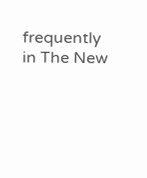frequently in The New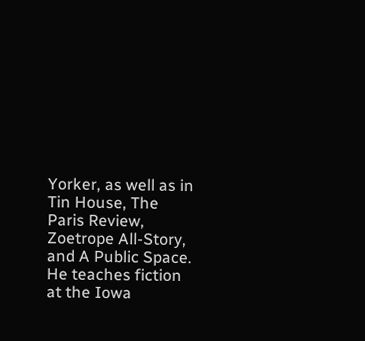Yorker, as well as in Tin House, The Paris Review, Zoetrope All-Story, and A Public Space. He teaches fiction at the Iowa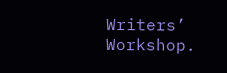Writers’ Workshop.